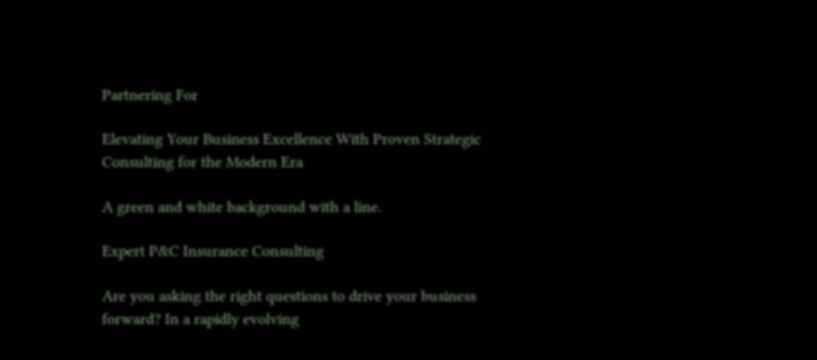Partnering For

Elevating Your Business Excellence With Proven Strategic Consulting for the Modern Era

A green and white background with a line.

Expert P&C Insurance Consulting

Are you asking the right questions to drive your business forward? In a rapidly evolving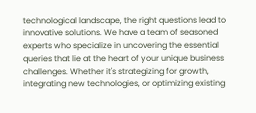technological landscape, the right questions lead to innovative solutions. We have a team of seasoned experts who specialize in uncovering the essential queries that lie at the heart of your unique business challenges. Whether it's strategizing for growth, integrating new technologies, or optimizing existing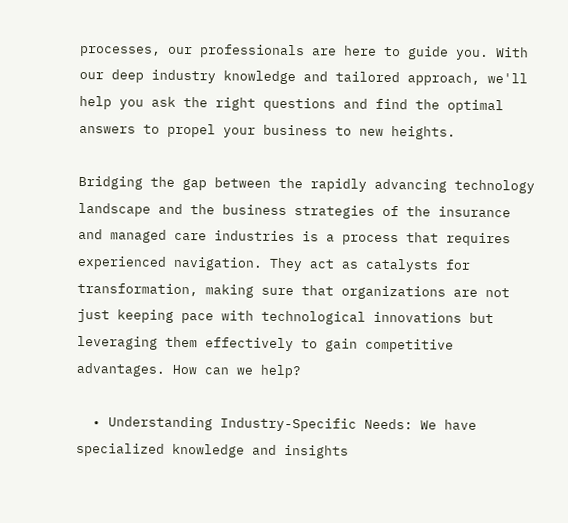processes, our professionals are here to guide you. With our deep industry knowledge and tailored approach, we'll help you ask the right questions and find the optimal answers to propel your business to new heights.

Bridging the gap between the rapidly advancing technology landscape and the business strategies of the insurance and managed care industries is a process that requires experienced navigation. They act as catalysts for transformation, making sure that organizations are not just keeping pace with technological innovations but leveraging them effectively to gain competitive advantages. How can we help?

  • Understanding Industry-Specific Needs: We have specialized knowledge and insights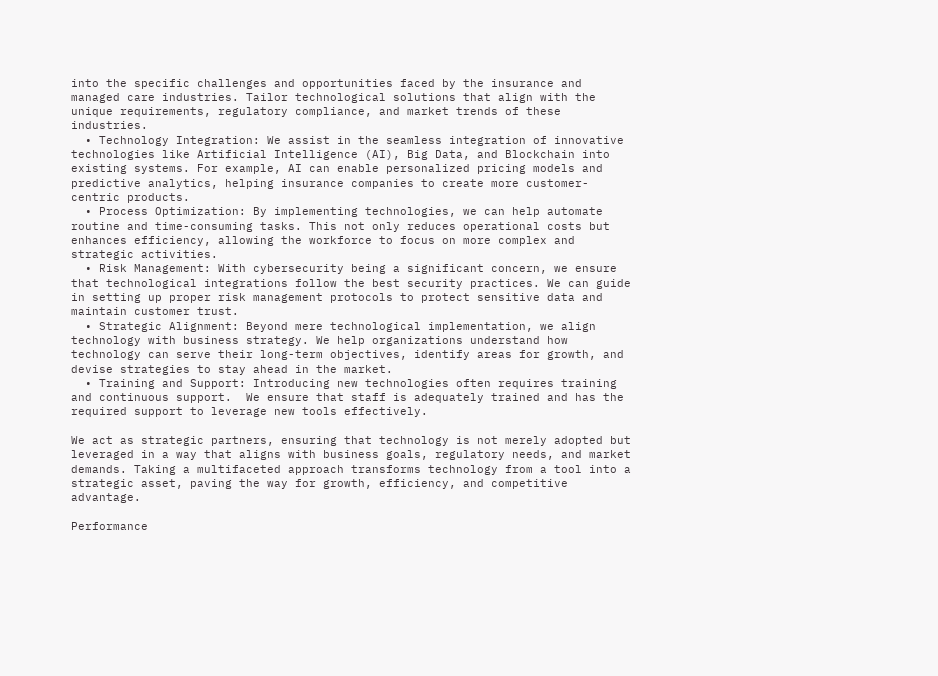into the specific challenges and opportunities faced by the insurance and managed care industries. Tailor technological solutions that align with the unique requirements, regulatory compliance, and market trends of these industries.
  • Technology Integration: We assist in the seamless integration of innovative technologies like Artificial Intelligence (AI), Big Data, and Blockchain into existing systems. For example, AI can enable personalized pricing models and predictive analytics, helping insurance companies to create more customer-centric products.
  • Process Optimization: By implementing technologies, we can help automate routine and time-consuming tasks. This not only reduces operational costs but enhances efficiency, allowing the workforce to focus on more complex and strategic activities.
  • Risk Management: With cybersecurity being a significant concern, we ensure that technological integrations follow the best security practices. We can guide in setting up proper risk management protocols to protect sensitive data and maintain customer trust.
  • Strategic Alignment: Beyond mere technological implementation, we align technology with business strategy. We help organizations understand how technology can serve their long-term objectives, identify areas for growth, and devise strategies to stay ahead in the market.
  • Training and Support: Introducing new technologies often requires training and continuous support.  We ensure that staff is adequately trained and has the required support to leverage new tools effectively.

We act as strategic partners, ensuring that technology is not merely adopted but leveraged in a way that aligns with business goals, regulatory needs, and market demands. Taking a multifaceted approach transforms technology from a tool into a strategic asset, paving the way for growth, efficiency, and competitive advantage.

Performance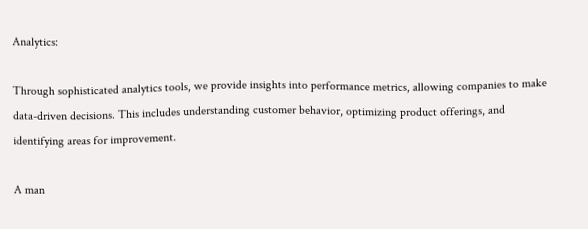Analytics:

Through sophisticated analytics tools, we provide insights into performance metrics, allowing companies to make data-driven decisions. This includes understanding customer behavior, optimizing product offerings, and identifying areas for improvement.

A man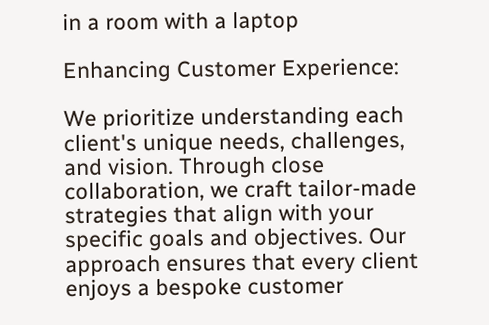in a room with a laptop

Enhancing Customer Experience:

We prioritize understanding each client's unique needs, challenges, and vision. Through close collaboration, we craft tailor-made strategies that align with your specific goals and objectives. Our approach ensures that every client enjoys a bespoke customer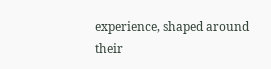experience, shaped around their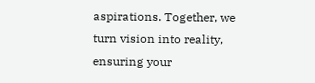aspirations. Together, we turn vision into reality, ensuring your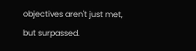objectives aren't just met, but surpassed.